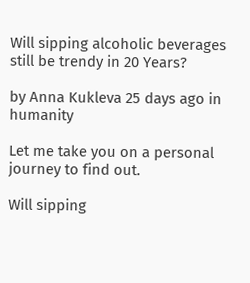Will sipping alcoholic beverages still be trendy in 20 Years?

by Anna Kukleva 25 days ago in humanity

Let me take you on a personal journey to find out.

Will sipping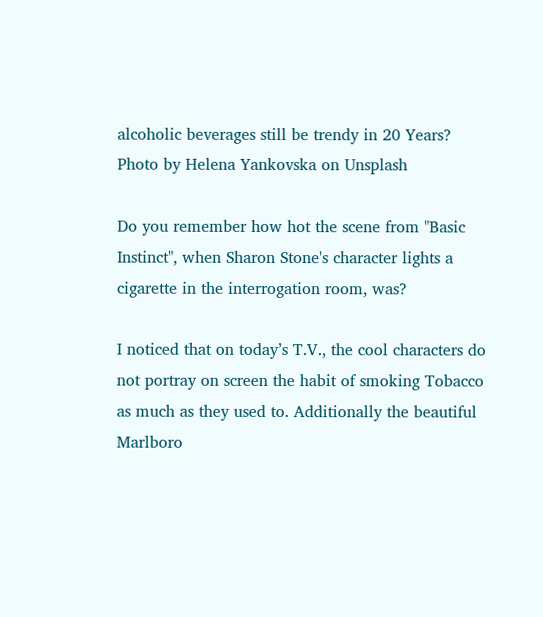alcoholic beverages still be trendy in 20 Years?
Photo by Helena Yankovska on Unsplash

Do you remember how hot the scene from "Basic Instinct", when Sharon Stone's character lights a cigarette in the interrogation room, was?

I noticed that on today’s T.V., the cool characters do not portray on screen the habit of smoking Tobacco as much as they used to. Additionally the beautiful Marlboro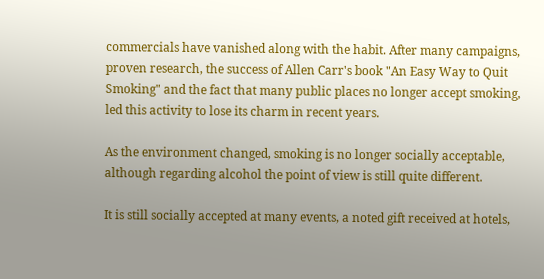commercials have vanished along with the habit. After many campaigns, proven research, the success of Allen Carr's book "An Easy Way to Quit Smoking" and the fact that many public places no longer accept smoking, led this activity to lose its charm in recent years.

As the environment changed, smoking is no longer socially acceptable, although regarding alcohol the point of view is still quite different.

It is still socially accepted at many events, a noted gift received at hotels,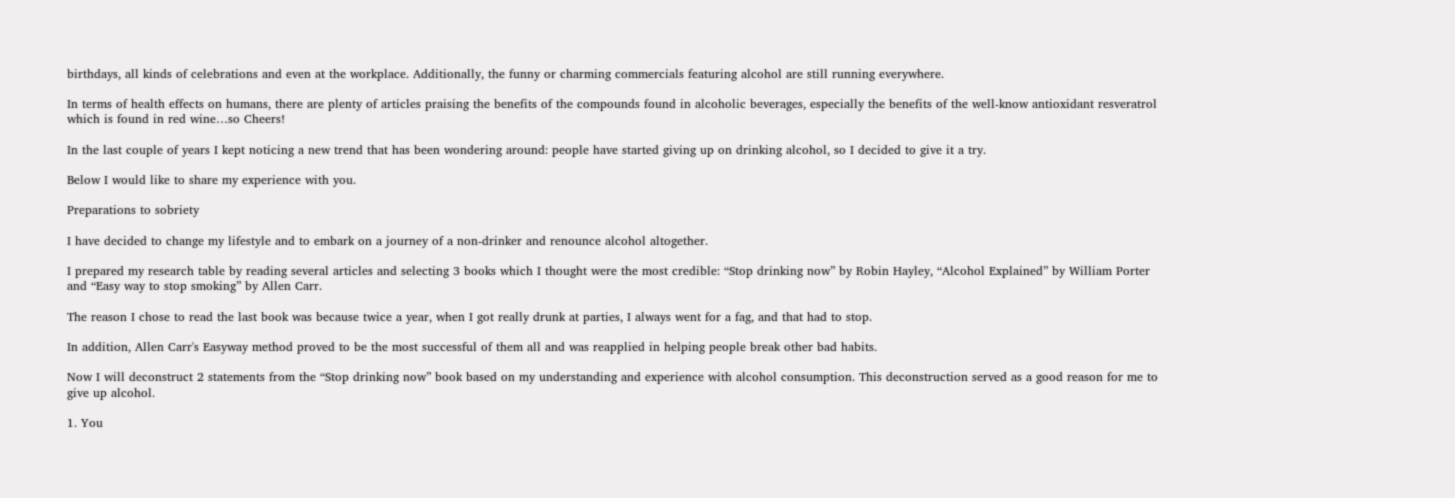birthdays, all kinds of celebrations and even at the workplace. Additionally, the funny or charming commercials featuring alcohol are still running everywhere.

In terms of health effects on humans, there are plenty of articles praising the benefits of the compounds found in alcoholic beverages, especially the benefits of the well-know antioxidant resveratrol which is found in red wine…so Cheers!

In the last couple of years I kept noticing a new trend that has been wondering around: people have started giving up on drinking alcohol, so I decided to give it a try.

Below I would like to share my experience with you.

Preparations to sobriety

I have decided to change my lifestyle and to embark on a journey of a non-drinker and renounce alcohol altogether.

I prepared my research table by reading several articles and selecting 3 books which I thought were the most credible: “Stop drinking now” by Robin Hayley, “Alcohol Explained” by William Porter and “Easy way to stop smoking” by Allen Carr.

The reason I chose to read the last book was because twice a year, when I got really drunk at parties, I always went for a fag, and that had to stop.

In addition, Allen Carr's Easyway method proved to be the most successful of them all and was reapplied in helping people break other bad habits.

Now I will deconstruct 2 statements from the “Stop drinking now” book based on my understanding and experience with alcohol consumption. This deconstruction served as a good reason for me to give up alcohol.

1. You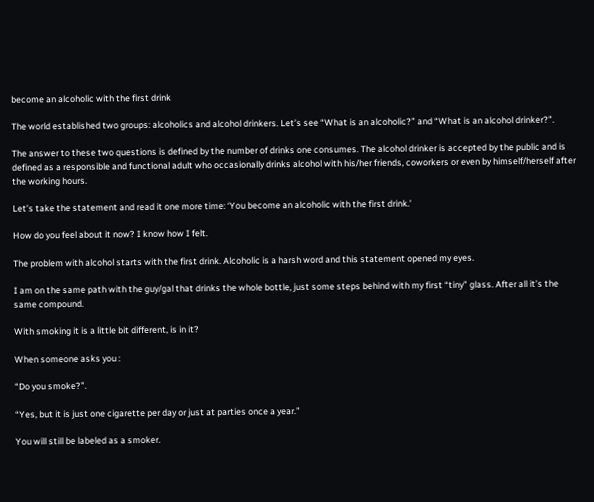become an alcoholic with the first drink

The world established two groups: alcoholics and alcohol drinkers. Let’s see “What is an alcoholic?” and “What is an alcohol drinker?”.

The answer to these two questions is defined by the number of drinks one consumes. The alcohol drinker is accepted by the public and is defined as a responsible and functional adult who occasionally drinks alcohol with his/her friends, coworkers or even by himself/herself after the working hours.

Let’s take the statement and read it one more time: ‘You become an alcoholic with the first drink.’

How do you feel about it now? I know how I felt.

The problem with alcohol starts with the first drink. Alcoholic is a harsh word and this statement opened my eyes.

I am on the same path with the guy/gal that drinks the whole bottle, just some steps behind with my first “tiny” glass. After all it’s the same compound.

With smoking it is a little bit different, is in it?

When someone asks you :

“Do you smoke?”.

“Yes, but it is just one cigarette per day or just at parties once a year.”

You will still be labeled as a smoker.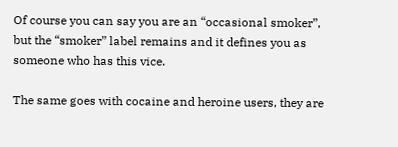Of course you can say you are an “occasional smoker”, but the “smoker” label remains and it defines you as someone who has this vice.

The same goes with cocaine and heroine users, they are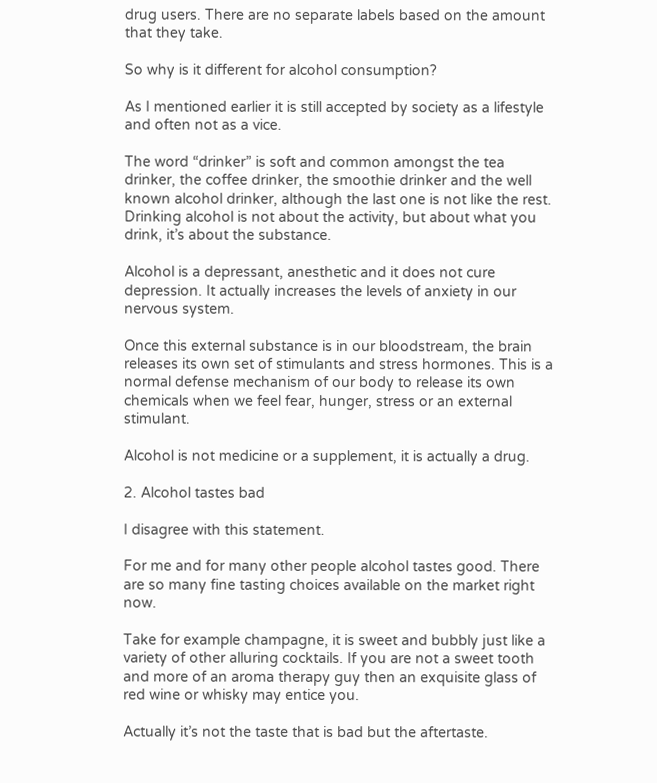drug users. There are no separate labels based on the amount that they take.

So why is it different for alcohol consumption?

As I mentioned earlier it is still accepted by society as a lifestyle and often not as a vice.

The word “drinker” is soft and common amongst the tea drinker, the coffee drinker, the smoothie drinker and the well known alcohol drinker, although the last one is not like the rest. Drinking alcohol is not about the activity, but about what you drink, it’s about the substance.

Alcohol is a depressant, anesthetic and it does not cure depression. It actually increases the levels of anxiety in our nervous system.

Once this external substance is in our bloodstream, the brain releases its own set of stimulants and stress hormones. This is a normal defense mechanism of our body to release its own chemicals when we feel fear, hunger, stress or an external stimulant.

Alcohol is not medicine or a supplement, it is actually a drug.

2. Alcohol tastes bad

I disagree with this statement.

For me and for many other people alcohol tastes good. There are so many fine tasting choices available on the market right now.

Take for example champagne, it is sweet and bubbly just like a variety of other alluring cocktails. If you are not a sweet tooth and more of an aroma therapy guy then an exquisite glass of red wine or whisky may entice you.

Actually it’s not the taste that is bad but the aftertaste.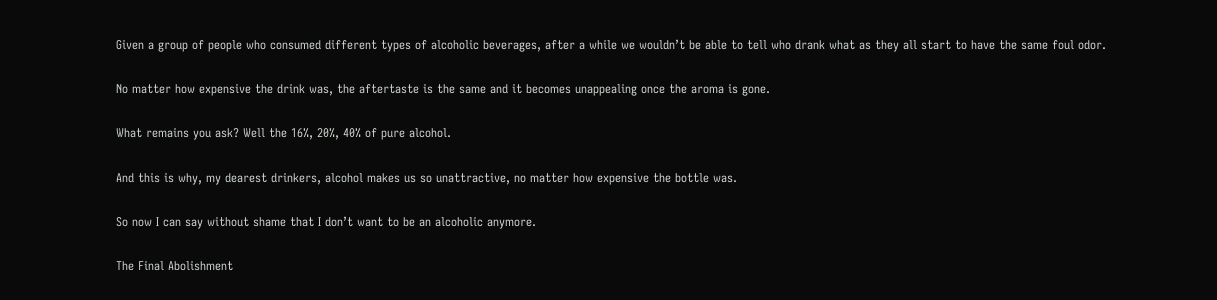Given a group of people who consumed different types of alcoholic beverages, after a while we wouldn’t be able to tell who drank what as they all start to have the same foul odor.

No matter how expensive the drink was, the aftertaste is the same and it becomes unappealing once the aroma is gone.

What remains you ask? Well the 16%, 20%, 40% of pure alcohol.

And this is why, my dearest drinkers, alcohol makes us so unattractive, no matter how expensive the bottle was.

So now I can say without shame that I don’t want to be an alcoholic anymore.

The Final Abolishment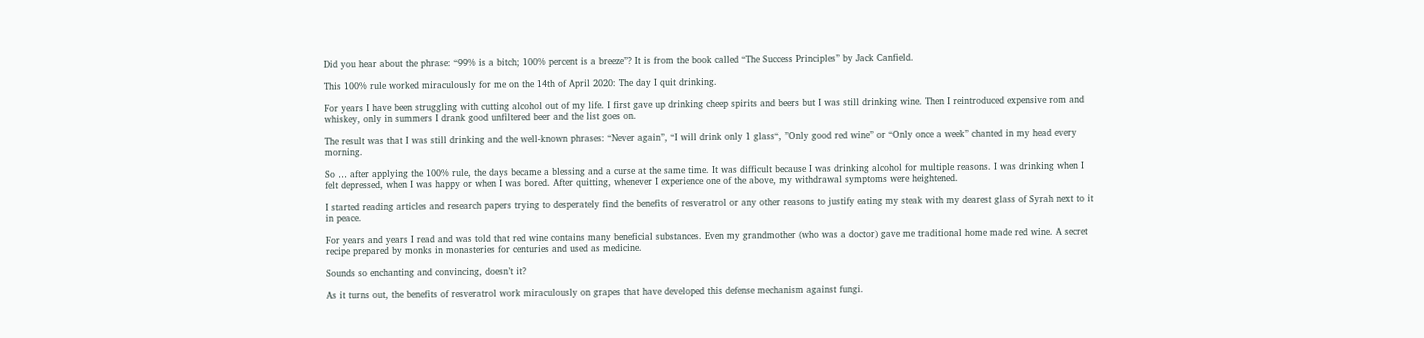Did you hear about the phrase: “99% is a bitch; 100% percent is a breeze”? It is from the book called “The Success Principles” by Jack Canfield.

This 100% rule worked miraculously for me on the 14th of April 2020: The day I quit drinking.

For years I have been struggling with cutting alcohol out of my life. I first gave up drinking cheep spirits and beers but I was still drinking wine. Then I reintroduced expensive rom and whiskey, only in summers I drank good unfiltered beer and the list goes on.

The result was that I was still drinking and the well-known phrases: “Never again”, “I will drink only 1 glass“, ”Only good red wine” or “Only once a week” chanted in my head every morning.

So … after applying the 100% rule, the days became a blessing and a curse at the same time. It was difficult because I was drinking alcohol for multiple reasons. I was drinking when I felt depressed, when I was happy or when I was bored. After quitting, whenever I experience one of the above, my withdrawal symptoms were heightened.

I started reading articles and research papers trying to desperately find the benefits of resveratrol or any other reasons to justify eating my steak with my dearest glass of Syrah next to it in peace.

For years and years I read and was told that red wine contains many beneficial substances. Even my grandmother (who was a doctor) gave me traditional home made red wine. A secret recipe prepared by monks in monasteries for centuries and used as medicine.

Sounds so enchanting and convincing, doesn’t it?

As it turns out, the benefits of resveratrol work miraculously on grapes that have developed this defense mechanism against fungi.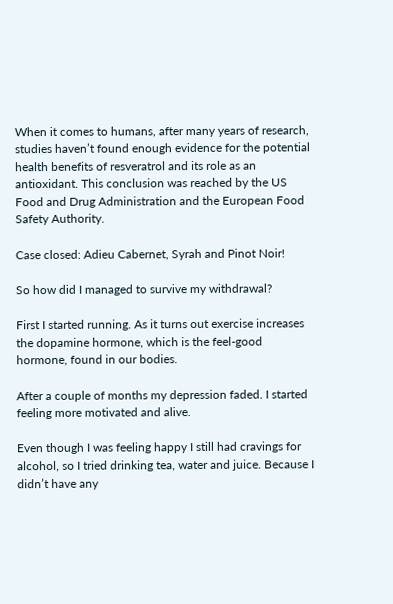When it comes to humans, after many years of research, studies haven’t found enough evidence for the potential health benefits of resveratrol and its role as an antioxidant. This conclusion was reached by the US Food and Drug Administration and the European Food Safety Authority.

Case closed: Adieu Cabernet, Syrah and Pinot Noir!

So how did I managed to survive my withdrawal?

First I started running. As it turns out exercise increases the dopamine hormone, which is the feel-good hormone, found in our bodies.

After a couple of months my depression faded. I started feeling more motivated and alive.

Even though I was feeling happy I still had cravings for alcohol, so I tried drinking tea, water and juice. Because I didn’t have any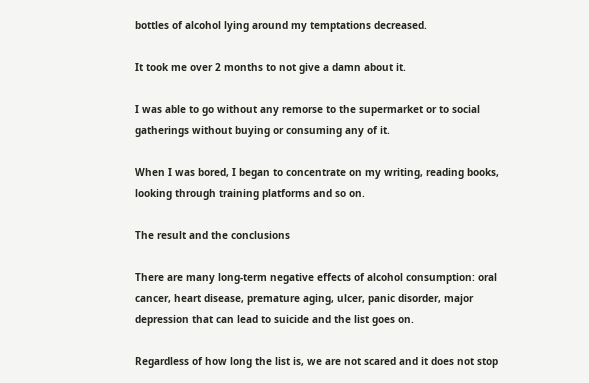bottles of alcohol lying around my temptations decreased.

It took me over 2 months to not give a damn about it.

I was able to go without any remorse to the supermarket or to social gatherings without buying or consuming any of it.

When I was bored, I began to concentrate on my writing, reading books, looking through training platforms and so on.

The result and the conclusions

There are many long-term negative effects of alcohol consumption: oral cancer, heart disease, premature aging, ulcer, panic disorder, major depression that can lead to suicide and the list goes on.

Regardless of how long the list is, we are not scared and it does not stop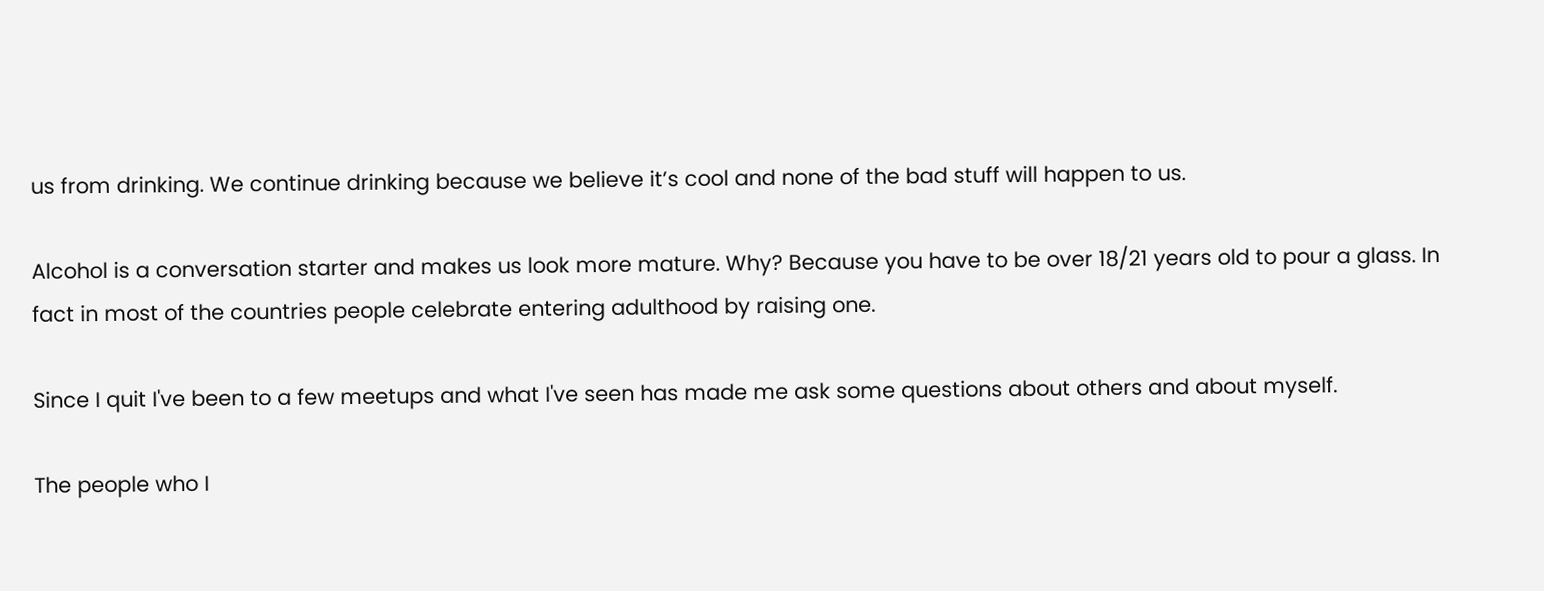us from drinking. We continue drinking because we believe it’s cool and none of the bad stuff will happen to us.

Alcohol is a conversation starter and makes us look more mature. Why? Because you have to be over 18/21 years old to pour a glass. In fact in most of the countries people celebrate entering adulthood by raising one.

Since I quit I've been to a few meetups and what I've seen has made me ask some questions about others and about myself.

The people who I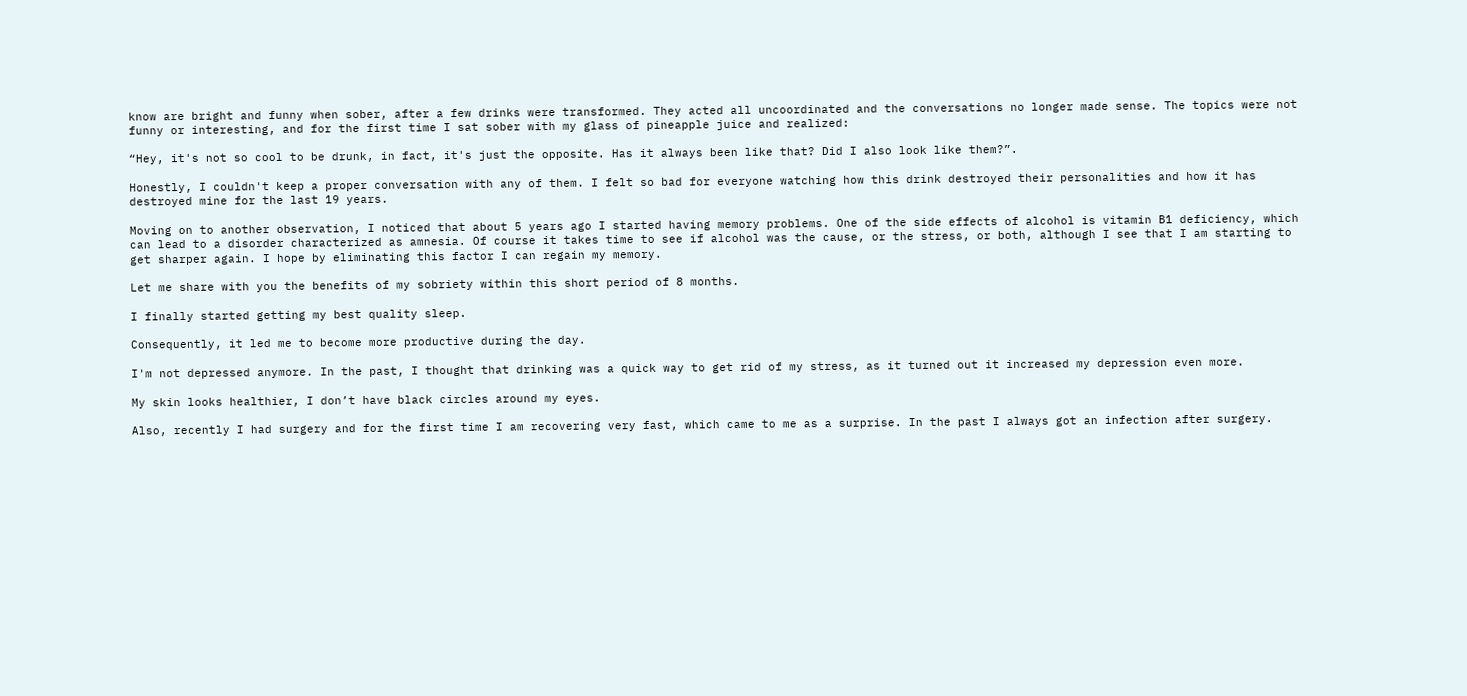know are bright and funny when sober, after a few drinks were transformed. They acted all uncoordinated and the conversations no longer made sense. The topics were not funny or interesting, and for the first time I sat sober with my glass of pineapple juice and realized:

“Hey, it's not so cool to be drunk, in fact, it's just the opposite. Has it always been like that? Did I also look like them?”.

Honestly, I couldn't keep a proper conversation with any of them. I felt so bad for everyone watching how this drink destroyed their personalities and how it has destroyed mine for the last 19 years.

Moving on to another observation, I noticed that about 5 years ago I started having memory problems. One of the side effects of alcohol is vitamin B1 deficiency, which can lead to a disorder characterized as amnesia. Of course it takes time to see if alcohol was the cause, or the stress, or both, although I see that I am starting to get sharper again. I hope by eliminating this factor I can regain my memory.

Let me share with you the benefits of my sobriety within this short period of 8 months.

I finally started getting my best quality sleep.

Consequently, it led me to become more productive during the day.

I'm not depressed anymore. In the past, I thought that drinking was a quick way to get rid of my stress, as it turned out it increased my depression even more.

My skin looks healthier, I don’t have black circles around my eyes.

Also, recently I had surgery and for the first time I am recovering very fast, which came to me as a surprise. In the past I always got an infection after surgery.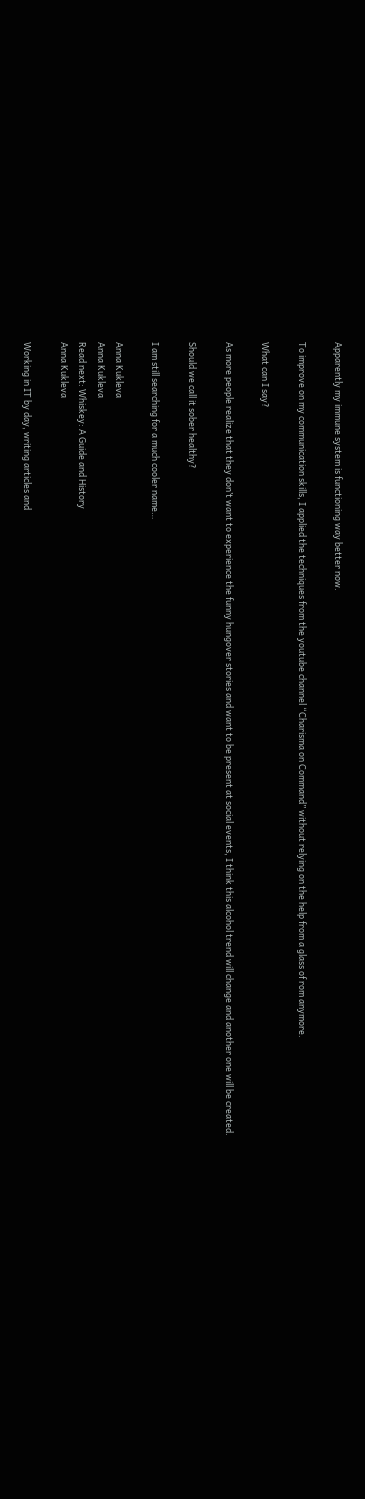Apparently my immune system is functioning way better now.

To improve on my communication skills, I applied the techniques from the youtube channel “Charisma on Command” without relying on the help from a glass of rom anymore.

What can I say?

As more people realize that they don’t want to experience the funny hungover stories and want to be present at social events, I think this alcohol trend will change and another one will be created.

Should we call it sober healthy?

I am still searching for a much cooler name…

Anna Kukleva
Anna Kukleva
Read next: Whiskey: A Guide and History
Anna Kukleva

Working in IT by day, writing articles and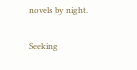novels by night.

Seeking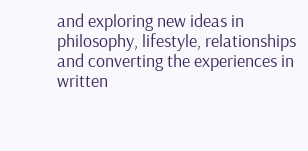and exploring new ideas in philosophy, lifestyle, relationships and converting the experiences in written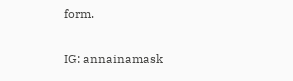form.

IG: annainamask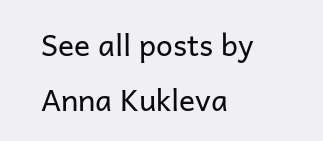See all posts by Anna Kukleva